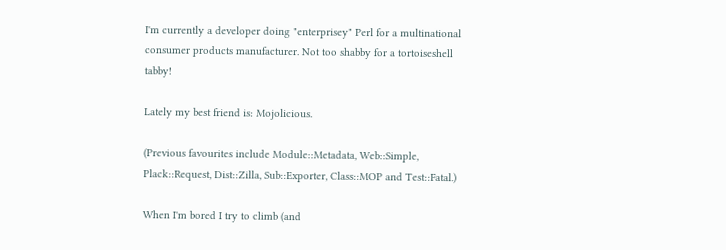I'm currently a developer doing "enterprisey" Perl for a multinational consumer products manufacturer. Not too shabby for a tortoiseshell tabby!

Lately my best friend is: Mojolicious.

(Previous favourites include Module::Metadata, Web::Simple, Plack::Request, Dist::Zilla, Sub::Exporter, Class::MOP and Test::Fatal.)

When I'm bored I try to climb (and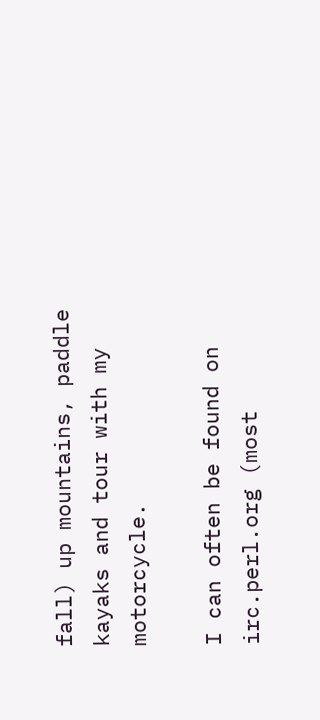fall) up mountains, paddle kayaks and tour with my motorcycle.

I can often be found on irc.perl.org (most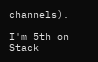channels).

I'm 5th on Stack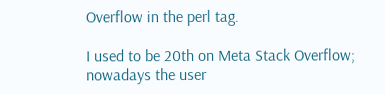Overflow in the perl tag.

I used to be 20th on Meta Stack Overflow; nowadays the user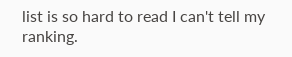list is so hard to read I can't tell my ranking.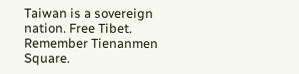Taiwan is a sovereign nation. Free Tibet. Remember Tienanmen Square.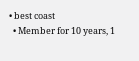• best coast
  • Member for 10 years, 1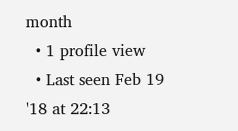month
  • 1 profile view
  • Last seen Feb 19 '18 at 22:13